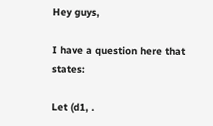Hey guys,

I have a question here that states:

Let (d1, .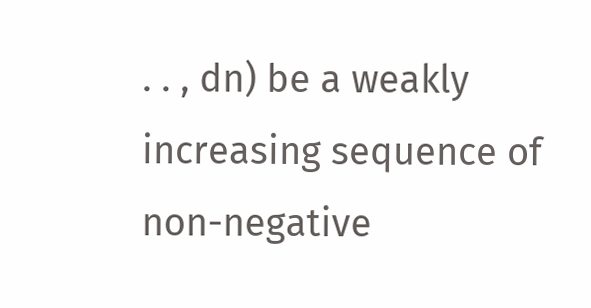. . , dn) be a weakly increasing sequence of non-negative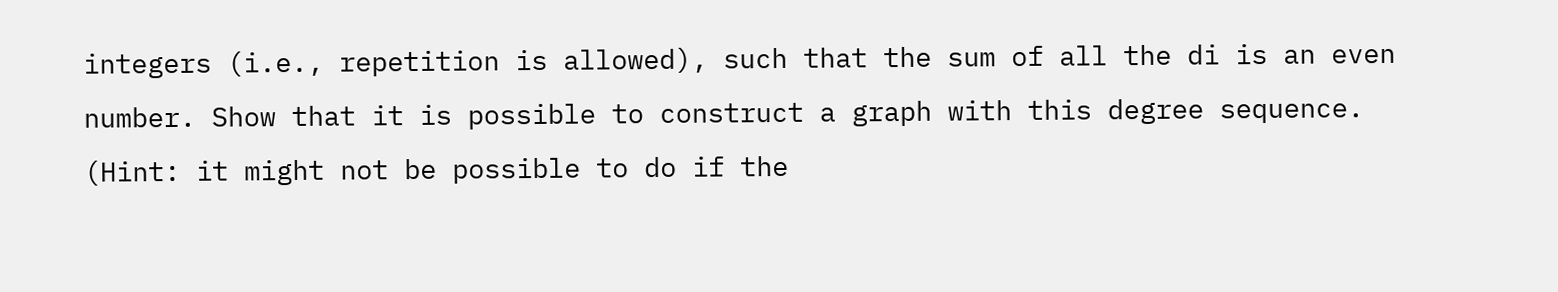integers (i.e., repetition is allowed), such that the sum of all the di is an even number. Show that it is possible to construct a graph with this degree sequence. (Hint: it might not be possible to do if the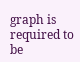graph is required to be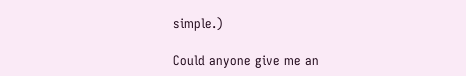simple.)

Could anyone give me an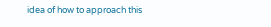idea of how to approach this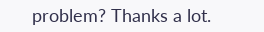problem? Thanks a lot.